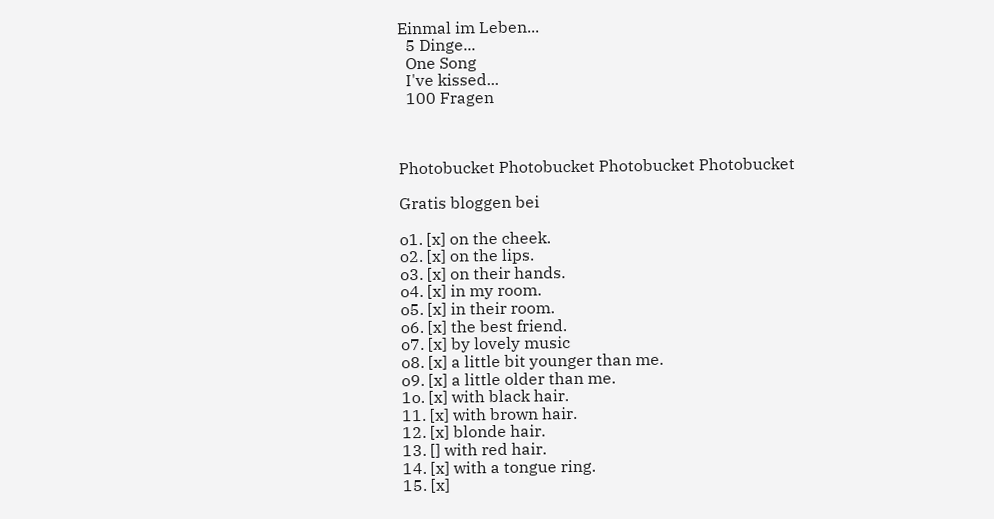Einmal im Leben...
  5 Dinge...
  One Song
  I've kissed...
  100 Fragen



Photobucket Photobucket Photobucket Photobucket

Gratis bloggen bei

o1. [x] on the cheek.
o2. [x] on the lips.
o3. [x] on their hands.
o4. [x] in my room.
o5. [x] in their room.
o6. [x] the best friend.
o7. [x] by lovely music
o8. [x] a little bit younger than me.
o9. [x] a little older than me.
1o. [x] with black hair.
11. [x] with brown hair.
12. [x] blonde hair.
13. [] with red hair.
14. [x] with a tongue ring.
15. [x]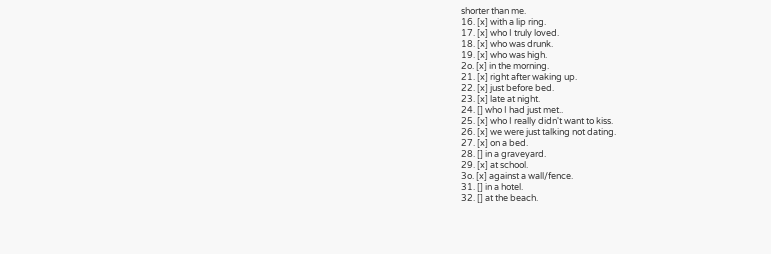shorter than me.
16. [x] with a lip ring.
17. [x] who I truly loved.
18. [x] who was drunk.
19. [x] who was high.
2o. [x] in the morning.
21. [x] right after waking up.
22. [x] just before bed.
23. [x] late at night.
24. [] who I had just met..
25. [x] who I really didn't want to kiss.
26. [x] we were just talking not dating.
27. [x] on a bed.
28. [] in a graveyard.
29. [x] at school.
3o. [x] against a wall/fence.
31. [] in a hotel.
32. [] at the beach.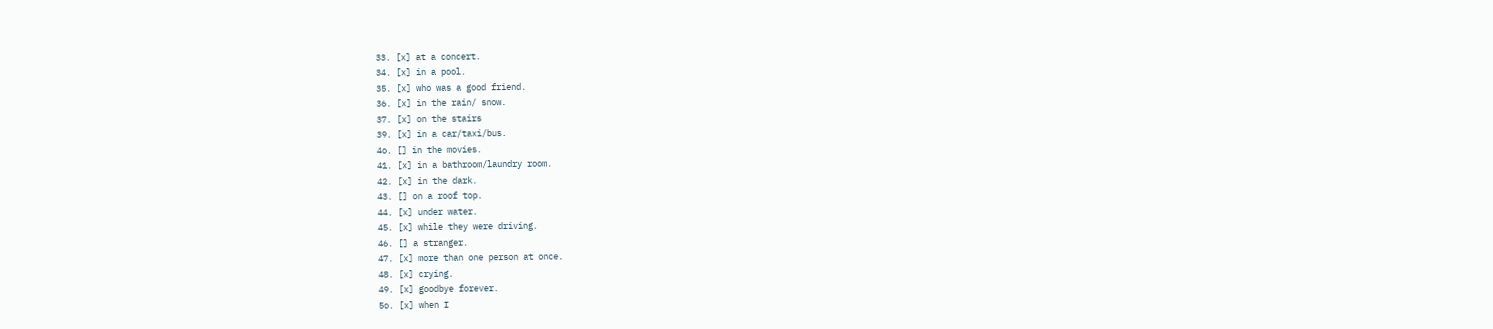33. [x] at a concert.
34. [x] in a pool.
35. [x] who was a good friend.
36. [x] in the rain/ snow.
37. [x] on the stairs
39. [x] in a car/taxi/bus.
4o. [] in the movies.
41. [x] in a bathroom/laundry room.
42. [x] in the dark.
43. [] on a roof top.
44. [x] under water.
45. [x] while they were driving.
46. [] a stranger.
47. [x] more than one person at once.
48. [x] crying.
49. [x] goodbye forever.
5o. [x] when I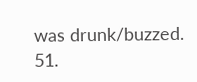was drunk/buzzed.
51.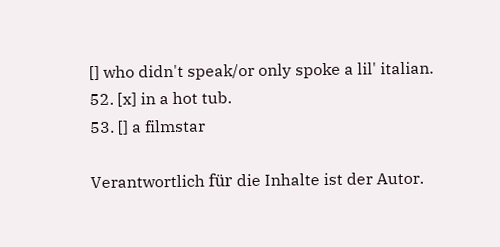[] who didn't speak/or only spoke a lil' italian.
52. [x] in a hot tub.
53. [] a filmstar

Verantwortlich für die Inhalte ist der Autor.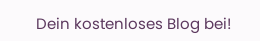Dein kostenloses Blog bei!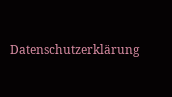Datenschutzerklärung